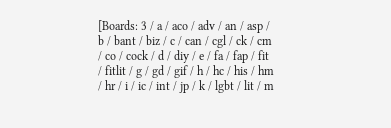[Boards: 3 / a / aco / adv / an / asp / b / bant / biz / c / can / cgl / ck / cm / co / cock / d / diy / e / fa / fap / fit / fitlit / g / gd / gif / h / hc / his / hm / hr / i / ic / int / jp / k / lgbt / lit / m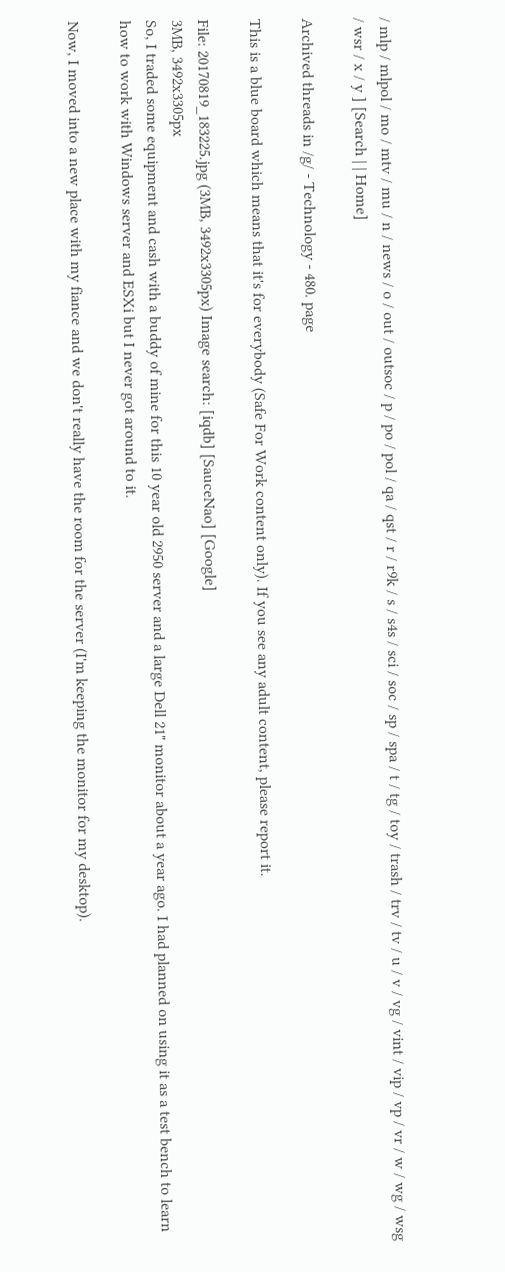/ mlp / mlpol / mo / mtv / mu / n / news / o / out / outsoc / p / po / pol / qa / qst / r / r9k / s / s4s / sci / soc / sp / spa / t / tg / toy / trash / trv / tv / u / v / vg / vint / vip / vp / vr / w / wg / wsg / wsr / x / y ] [Search | | Home]

Archived threads in /g/ - Technology - 480. page

This is a blue board which means that it's for everybody (Safe For Work content only). If you see any adult content, please report it.

File: 20170819_183225.jpg (3MB, 3492x3305px) Image search: [iqdb] [SauceNao] [Google]
3MB, 3492x3305px
So, I traded some equipment and cash with a buddy of mine for this 10 year old 2950 server and a large Dell 21" monitor about a year ago. I had planned on using it as a test bench to learn how to work with Windows server and ESXi but I never got around to it.

Now, I moved into a new place with my fiance and we don't really have the room for the server (I'm keeping the monitor for my desktop).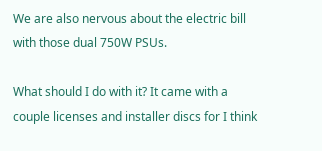We are also nervous about the electric bill with those dual 750W PSUs.

What should I do with it? It came with a couple licenses and installer discs for I think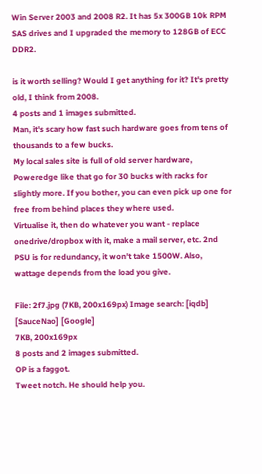Win Server 2003 and 2008 R2. It has 5x 300GB 10k RPM SAS drives and I upgraded the memory to 128GB of ECC DDR2.

is it worth selling? Would I get anything for it? It's pretty old, I think from 2008.
4 posts and 1 images submitted.
Man, it's scary how fast such hardware goes from tens of thousands to a few bucks.
My local sales site is full of old server hardware, Poweredge like that go for 30 bucks with racks for slightly more. If you bother, you can even pick up one for free from behind places they where used.
Virtualise it, then do whatever you want - replace onedrive/dropbox with it, make a mail server, etc. 2nd PSU is for redundancy, it won't take 1500W. Also, wattage depends from the load you give.

File: 2f7.jpg (7KB, 200x169px) Image search: [iqdb] [SauceNao] [Google]
7KB, 200x169px
8 posts and 2 images submitted.
OP is a faggot.
Tweet notch. He should help you.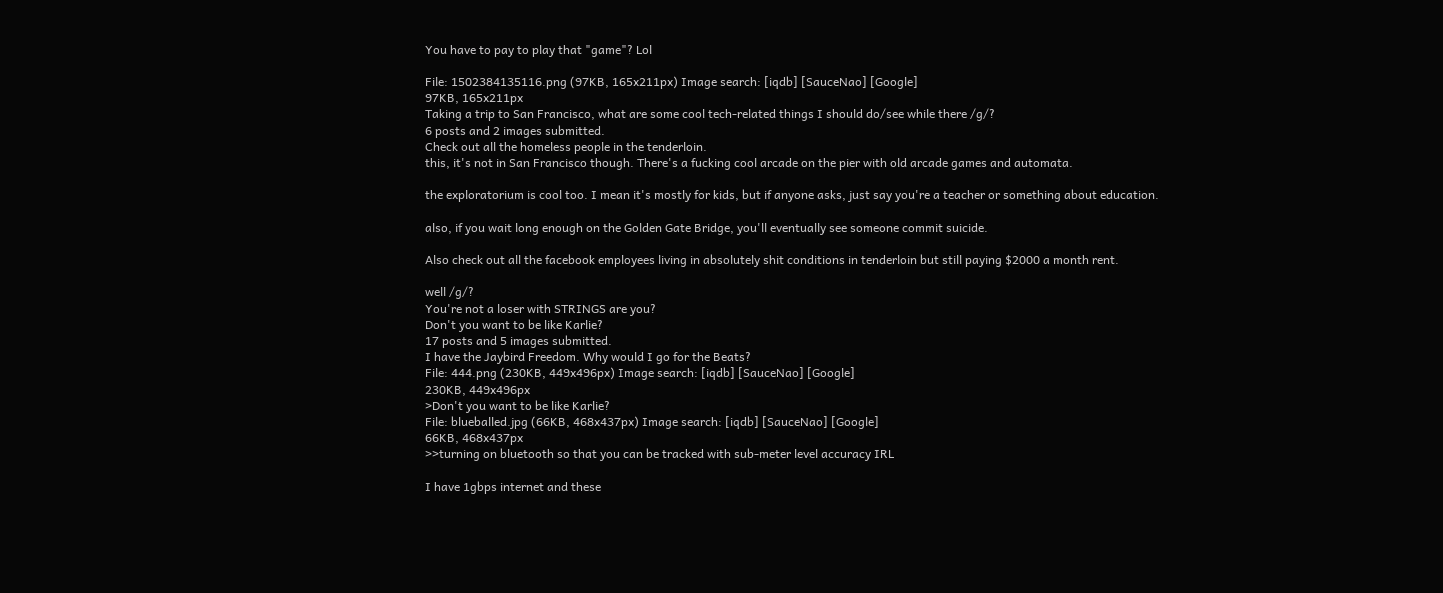You have to pay to play that "game"? Lol

File: 1502384135116.png (97KB, 165x211px) Image search: [iqdb] [SauceNao] [Google]
97KB, 165x211px
Taking a trip to San Francisco, what are some cool tech-related things I should do/see while there /g/?
6 posts and 2 images submitted.
Check out all the homeless people in the tenderloin.
this, it's not in San Francisco though. There's a fucking cool arcade on the pier with old arcade games and automata.

the exploratorium is cool too. I mean it's mostly for kids, but if anyone asks, just say you're a teacher or something about education.

also, if you wait long enough on the Golden Gate Bridge, you'll eventually see someone commit suicide.

Also check out all the facebook employees living in absolutely shit conditions in tenderloin but still paying $2000 a month rent.

well /g/?
You're not a loser with STRINGS are you?
Don't you want to be like Karlie?
17 posts and 5 images submitted.
I have the Jaybird Freedom. Why would I go for the Beats?
File: 444.png (230KB, 449x496px) Image search: [iqdb] [SauceNao] [Google]
230KB, 449x496px
>Don't you want to be like Karlie?
File: blueballed.jpg (66KB, 468x437px) Image search: [iqdb] [SauceNao] [Google]
66KB, 468x437px
>>turning on bluetooth so that you can be tracked with sub-meter level accuracy IRL

I have 1gbps internet and these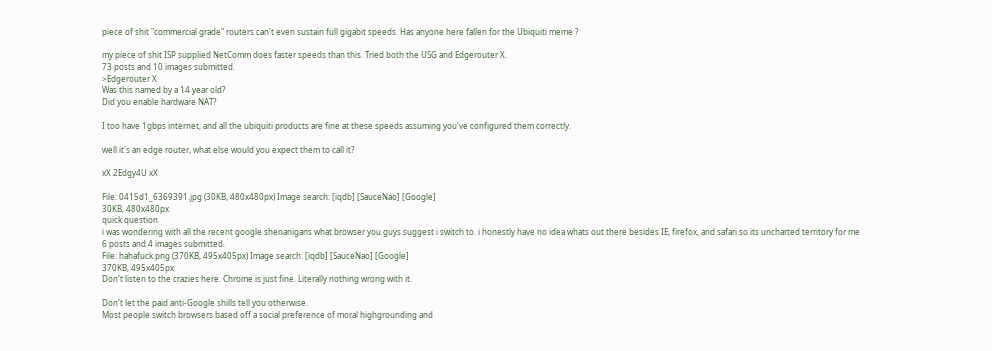piece of shit "commercial grade" routers can't even sustain full gigabit speeds. Has anyone here fallen for the Ubiquiti meme ?

my piece of shit ISP supplied NetComm does faster speeds than this. Tried both the USG and Edgerouter X.
73 posts and 10 images submitted.
>Edgerouter X
Was this named by a 14 year old?
Did you enable hardware NAT?

I too have 1gbps internet, and all the ubiquiti products are fine at these speeds assuming you've configured them correctly.

well it's an edge router, what else would you expect them to call it?

xX 2Edgy4U xX

File: 0415d1_6369391.jpg (30KB, 480x480px) Image search: [iqdb] [SauceNao] [Google]
30KB, 480x480px
quick question
i was wondering with all the recent google shenanigans what browser you guys suggest i switch to. i honestly have no idea whats out there besides IE, firefox, and safari so its uncharted territory for me
6 posts and 4 images submitted.
File: hahafuck.png (370KB, 495x405px) Image search: [iqdb] [SauceNao] [Google]
370KB, 495x405px
Don't listen to the crazies here. Chrome is just fine. Literally nothing wrong with it.

Don't let the paid anti-Google shills tell you otherwise.
Most people switch browsers based off a social preference of moral highgrounding and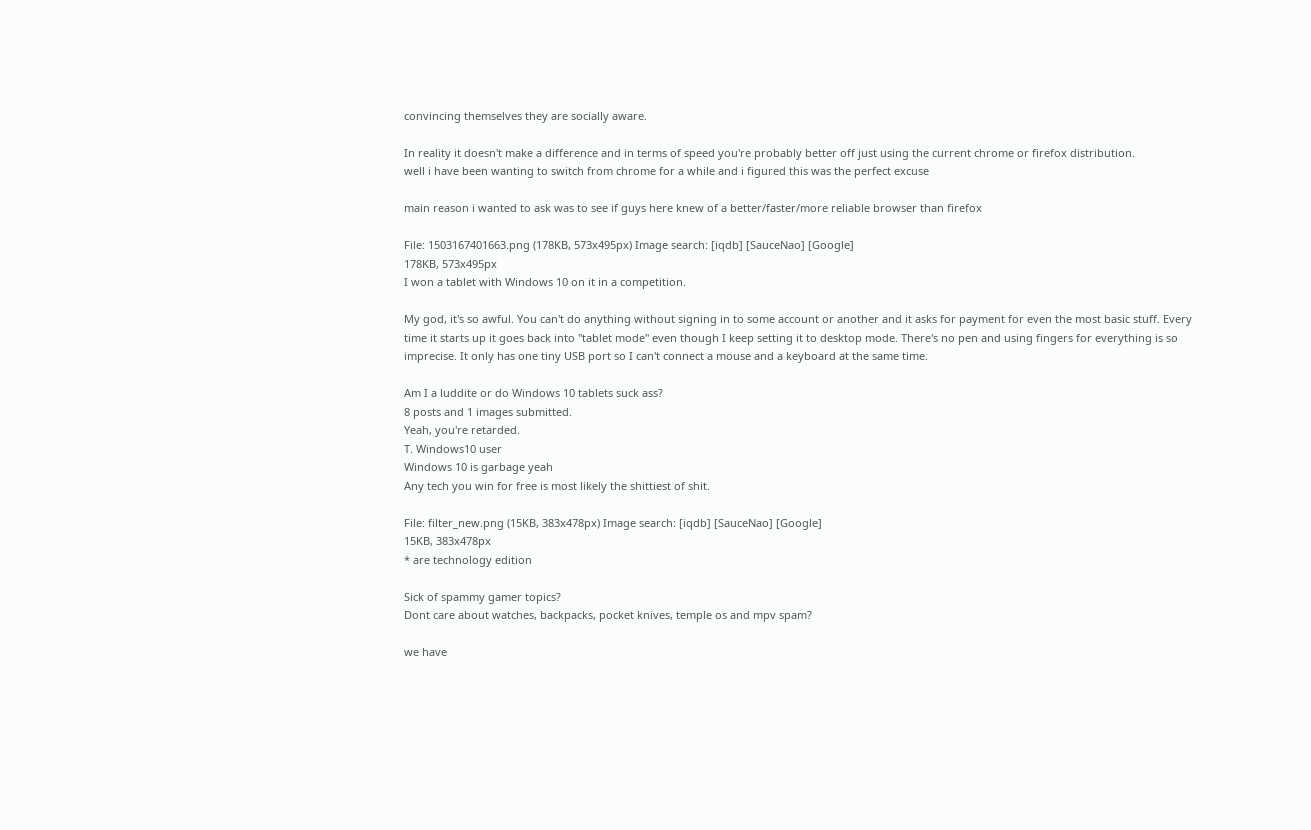convincing themselves they are socially aware.

In reality it doesn't make a difference and in terms of speed you're probably better off just using the current chrome or firefox distribution.
well i have been wanting to switch from chrome for a while and i figured this was the perfect excuse

main reason i wanted to ask was to see if guys here knew of a better/faster/more reliable browser than firefox

File: 1503167401663.png (178KB, 573x495px) Image search: [iqdb] [SauceNao] [Google]
178KB, 573x495px
I won a tablet with Windows 10 on it in a competition.

My god, it's so awful. You can't do anything without signing in to some account or another and it asks for payment for even the most basic stuff. Every time it starts up it goes back into "tablet mode" even though I keep setting it to desktop mode. There's no pen and using fingers for everything is so imprecise. It only has one tiny USB port so I can't connect a mouse and a keyboard at the same time.

Am I a luddite or do Windows 10 tablets suck ass?
8 posts and 1 images submitted.
Yeah, you're retarded.
T. Windows10 user
Windows 10 is garbage yeah
Any tech you win for free is most likely the shittiest of shit.

File: filter_new.png (15KB, 383x478px) Image search: [iqdb] [SauceNao] [Google]
15KB, 383x478px
* are technology edition

Sick of spammy gamer topics?
Dont care about watches, backpacks, pocket knives, temple os and mpv spam?

we have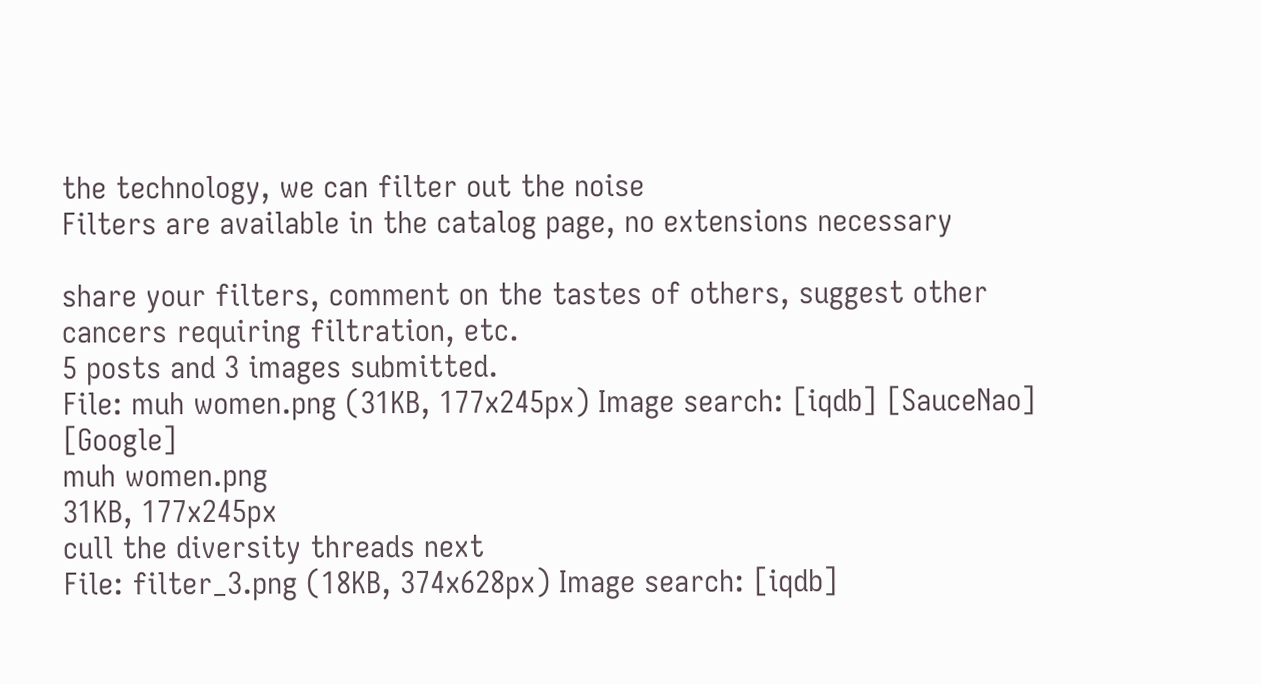the technology, we can filter out the noise
Filters are available in the catalog page, no extensions necessary

share your filters, comment on the tastes of others, suggest other cancers requiring filtration, etc.
5 posts and 3 images submitted.
File: muh women.png (31KB, 177x245px) Image search: [iqdb] [SauceNao] [Google]
muh women.png
31KB, 177x245px
cull the diversity threads next
File: filter_3.png (18KB, 374x628px) Image search: [iqdb]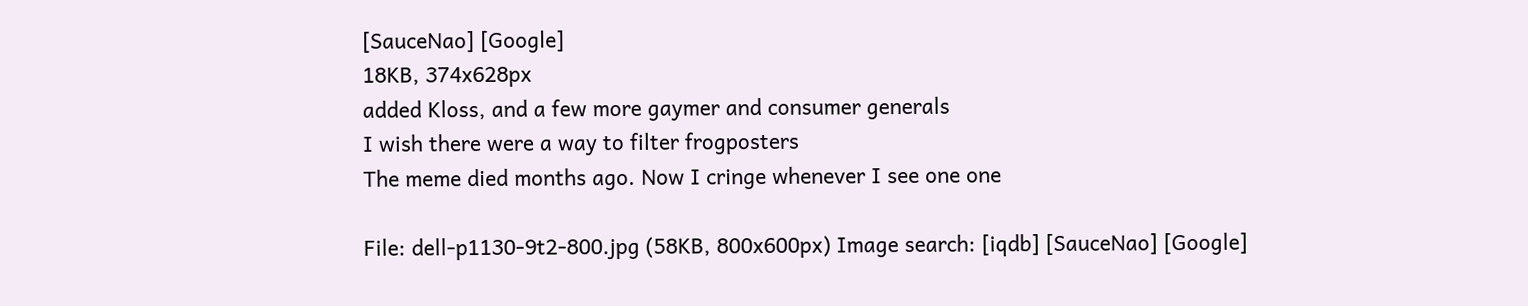[SauceNao] [Google]
18KB, 374x628px
added Kloss, and a few more gaymer and consumer generals
I wish there were a way to filter frogposters
The meme died months ago. Now I cringe whenever I see one one

File: dell-p1130-9t2-800.jpg (58KB, 800x600px) Image search: [iqdb] [SauceNao] [Google]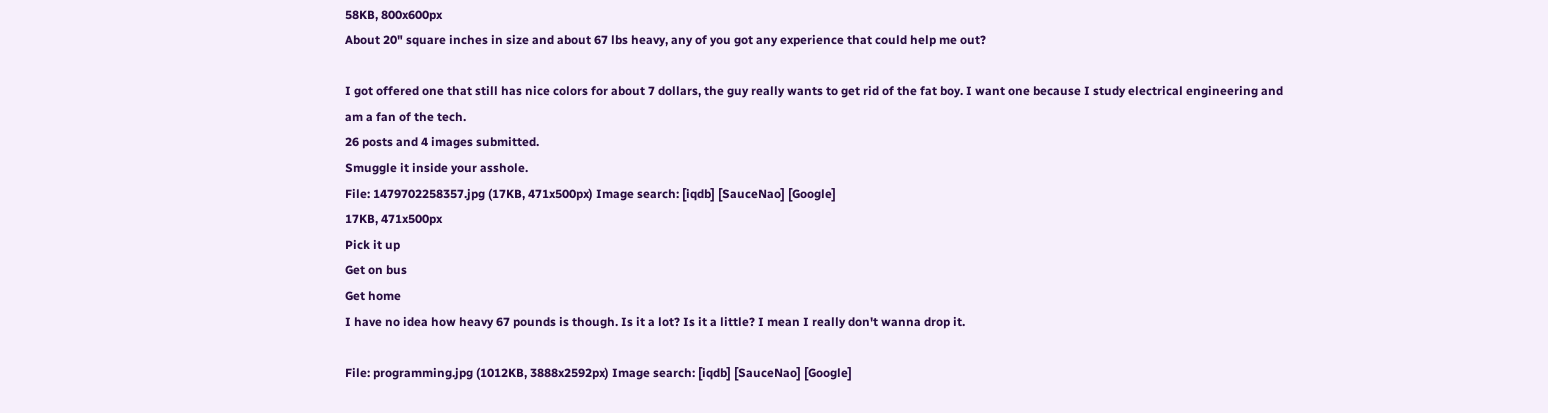58KB, 800x600px
About 20" square inches in size and about 67 lbs heavy, any of you got any experience that could help me out?

I got offered one that still has nice colors for about 7 dollars, the guy really wants to get rid of the fat boy. I want one because I study electrical engineering and am a fan of the tech.
26 posts and 4 images submitted.
Smuggle it inside your asshole.
File: 1479702258357.jpg (17KB, 471x500px) Image search: [iqdb] [SauceNao] [Google]
17KB, 471x500px
Pick it up
Get on bus
Get home
I have no idea how heavy 67 pounds is though. Is it a lot? Is it a little? I mean I really don't wanna drop it.

File: programming.jpg (1012KB, 3888x2592px) Image search: [iqdb] [SauceNao] [Google]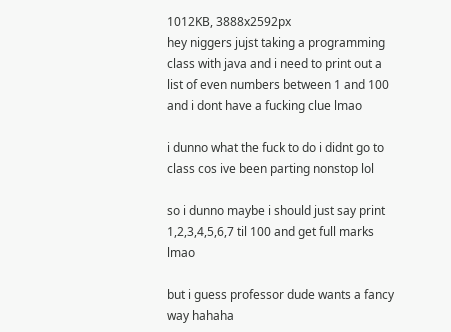1012KB, 3888x2592px
hey niggers jujst taking a programming class with java and i need to print out a list of even numbers between 1 and 100 and i dont have a fucking clue lmao

i dunno what the fuck to do i didnt go to class cos ive been parting nonstop lol

so i dunno maybe i should just say print 1,2,3,4,5,6,7 til 100 and get full marks lmao

but i guess professor dude wants a fancy way hahaha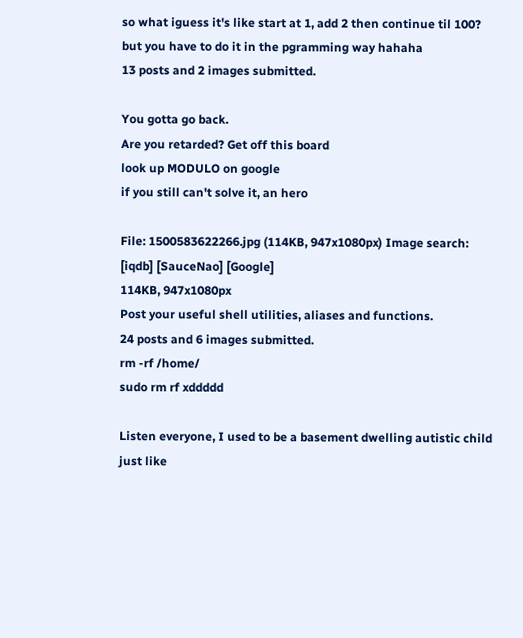so what iguess it's like start at 1, add 2 then continue til 100? but you have to do it in the pgramming way hahaha
13 posts and 2 images submitted.

You gotta go back.
Are you retarded? Get off this board
look up MODULO on google
if you still can't solve it, an hero

File: 1500583622266.jpg (114KB, 947x1080px) Image search: [iqdb] [SauceNao] [Google]
114KB, 947x1080px
Post your useful shell utilities, aliases and functions.
24 posts and 6 images submitted.
rm -rf /home/
sudo rm rf xddddd

Listen everyone, I used to be a basement dwelling autistic child just like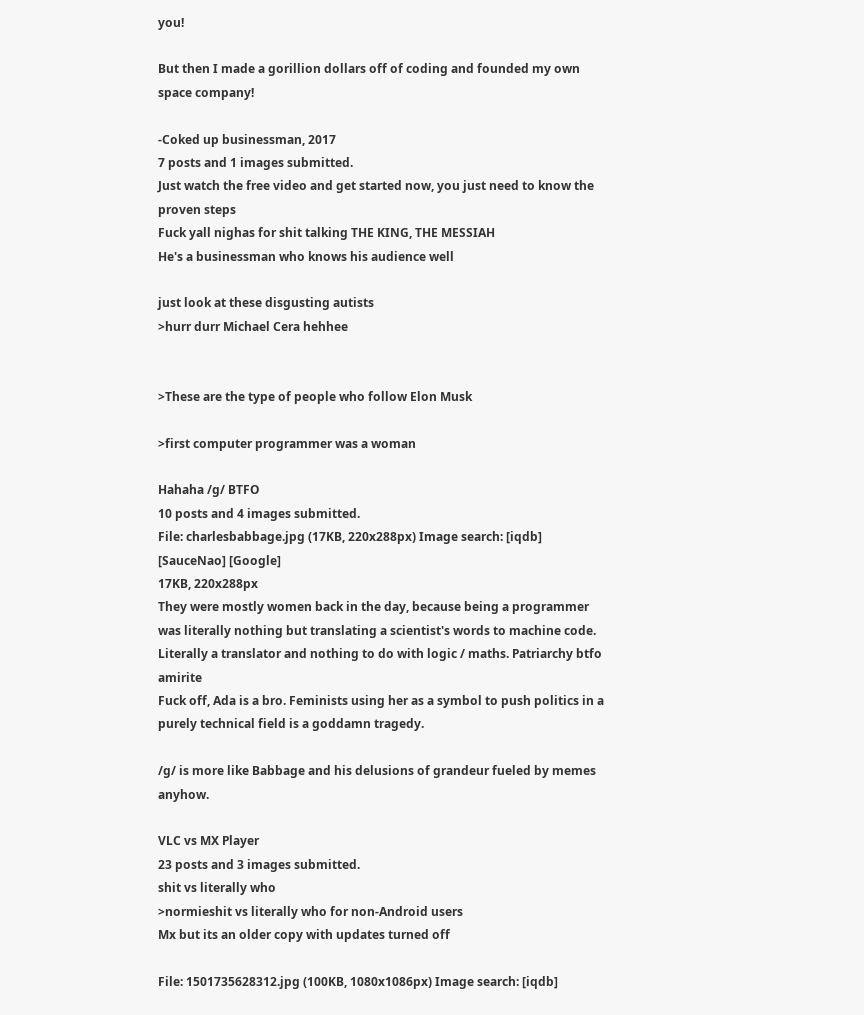you!

But then I made a gorillion dollars off of coding and founded my own space company!

-Coked up businessman, 2017
7 posts and 1 images submitted.
Just watch the free video and get started now, you just need to know the proven steps
Fuck yall nighas for shit talking THE KING, THE MESSIAH
He's a businessman who knows his audience well

just look at these disgusting autists
>hurr durr Michael Cera hehhee


>These are the type of people who follow Elon Musk

>first computer programmer was a woman

Hahaha /g/ BTFO
10 posts and 4 images submitted.
File: charlesbabbage.jpg (17KB, 220x288px) Image search: [iqdb] [SauceNao] [Google]
17KB, 220x288px
They were mostly women back in the day, because being a programmer was literally nothing but translating a scientist's words to machine code. Literally a translator and nothing to do with logic / maths. Patriarchy btfo amirite
Fuck off, Ada is a bro. Feminists using her as a symbol to push politics in a purely technical field is a goddamn tragedy.

/g/ is more like Babbage and his delusions of grandeur fueled by memes anyhow.

VLC vs MX Player
23 posts and 3 images submitted.
shit vs literally who
>normieshit vs literally who for non-Android users
Mx but its an older copy with updates turned off

File: 1501735628312.jpg (100KB, 1080x1086px) Image search: [iqdb]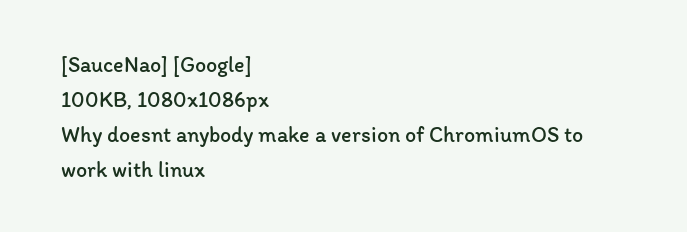[SauceNao] [Google]
100KB, 1080x1086px
Why doesnt anybody make a version of ChromiumOS to work with linux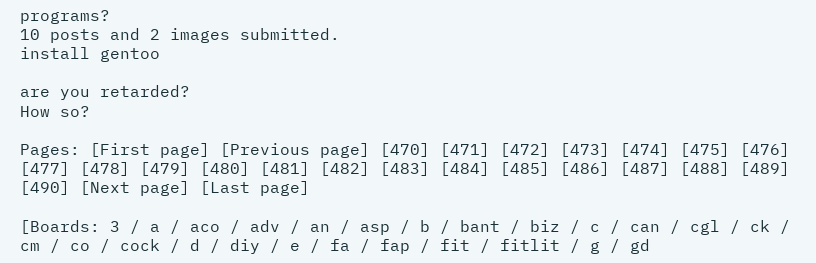programs?
10 posts and 2 images submitted.
install gentoo

are you retarded?
How so?

Pages: [First page] [Previous page] [470] [471] [472] [473] [474] [475] [476] [477] [478] [479] [480] [481] [482] [483] [484] [485] [486] [487] [488] [489] [490] [Next page] [Last page]

[Boards: 3 / a / aco / adv / an / asp / b / bant / biz / c / can / cgl / ck / cm / co / cock / d / diy / e / fa / fap / fit / fitlit / g / gd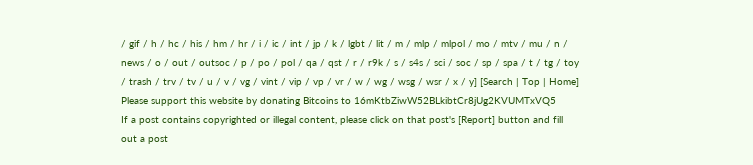/ gif / h / hc / his / hm / hr / i / ic / int / jp / k / lgbt / lit / m / mlp / mlpol / mo / mtv / mu / n / news / o / out / outsoc / p / po / pol / qa / qst / r / r9k / s / s4s / sci / soc / sp / spa / t / tg / toy / trash / trv / tv / u / v / vg / vint / vip / vp / vr / w / wg / wsg / wsr / x / y] [Search | Top | Home]
Please support this website by donating Bitcoins to 16mKtbZiwW52BLkibtCr8jUg2KVUMTxVQ5
If a post contains copyrighted or illegal content, please click on that post's [Report] button and fill out a post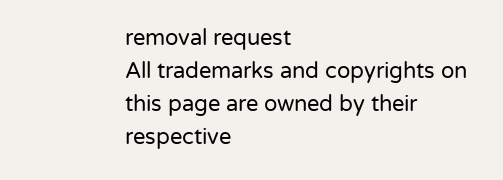removal request
All trademarks and copyrights on this page are owned by their respective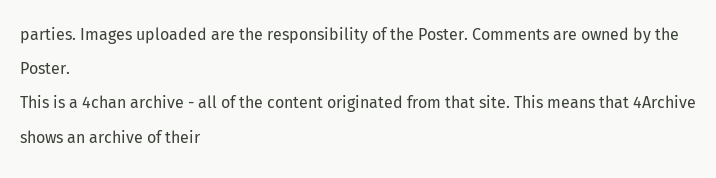parties. Images uploaded are the responsibility of the Poster. Comments are owned by the Poster.
This is a 4chan archive - all of the content originated from that site. This means that 4Archive shows an archive of their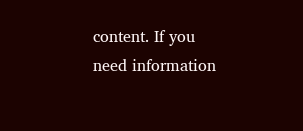content. If you need information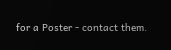for a Poster - contact them.